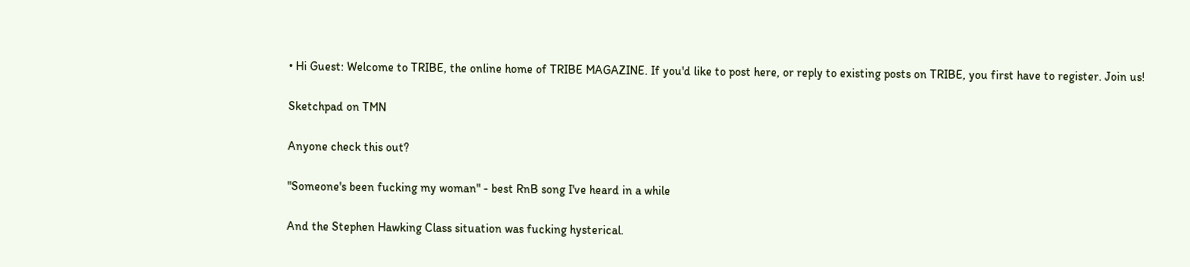• Hi Guest: Welcome to TRIBE, the online home of TRIBE MAGAZINE. If you'd like to post here, or reply to existing posts on TRIBE, you first have to register. Join us!

Sketchpad on TMN

Anyone check this out?

"Someone's been fucking my woman" - best RnB song I've heard in a while

And the Stephen Hawking Class situation was fucking hysterical.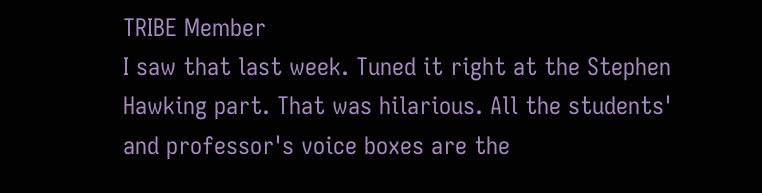TRIBE Member
I saw that last week. Tuned it right at the Stephen Hawking part. That was hilarious. All the students' and professor's voice boxes are the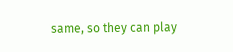same, so they can play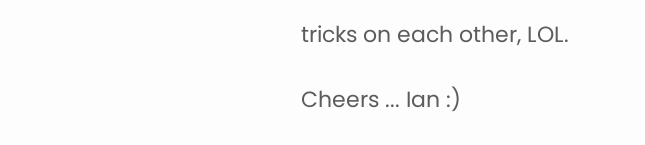tricks on each other, LOL.

Cheers ... Ian :)